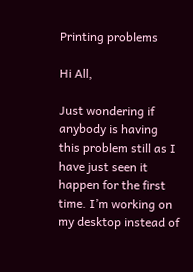Printing problems

Hi All,

Just wondering if anybody is having this problem still as I have just seen it happen for the first time. I’m working on my desktop instead of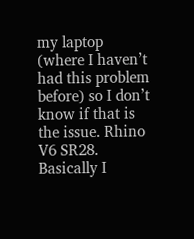my laptop (where I haven’t had this problem before) so I don’t know if that is the issue. Rhino V6 SR28. Basically I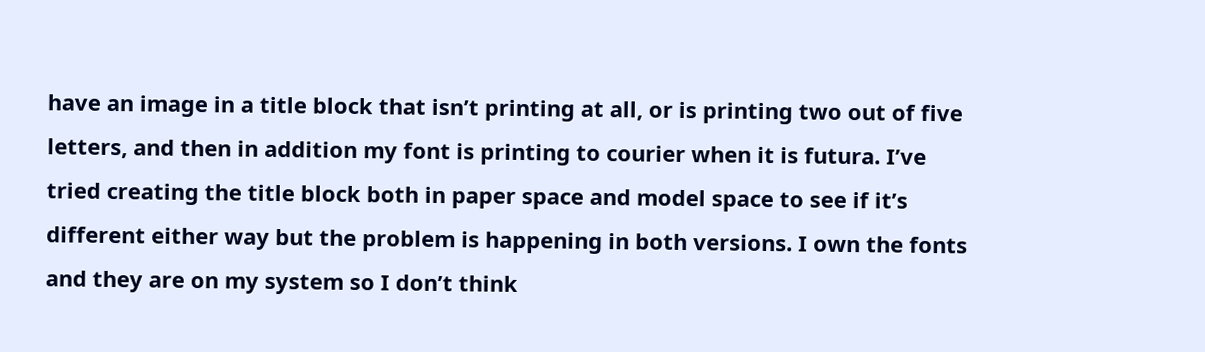have an image in a title block that isn’t printing at all, or is printing two out of five letters, and then in addition my font is printing to courier when it is futura. I’ve tried creating the title block both in paper space and model space to see if it’s different either way but the problem is happening in both versions. I own the fonts and they are on my system so I don’t think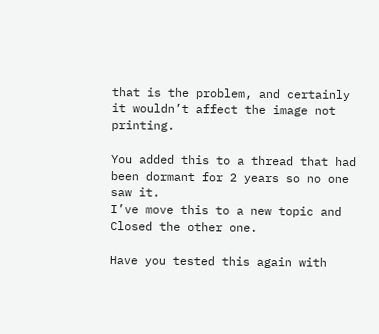that is the problem, and certainly it wouldn’t affect the image not printing.

You added this to a thread that had been dormant for 2 years so no one saw it.
I’ve move this to a new topic and Closed the other one.

Have you tested this again with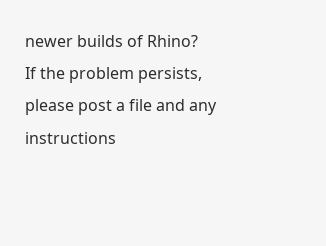newer builds of Rhino?
If the problem persists, please post a file and any instructions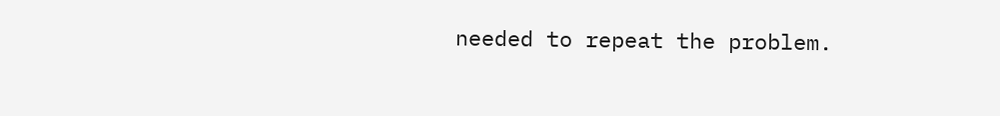needed to repeat the problem.